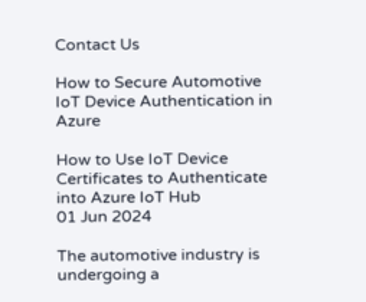Contact Us

How to Secure Automotive IoT Device Authentication in Azure

How to Use IoT Device Certificates to Authenticate into Azure IoT Hub
01 Jun 2024

The automotive industry is undergoing a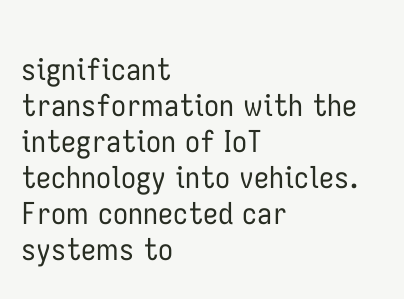significant transformation with the integration of IoT technology into vehicles. From connected car systems to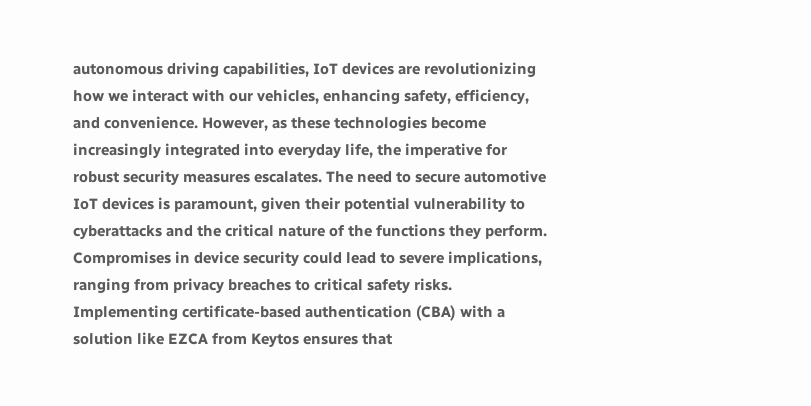autonomous driving capabilities, IoT devices are revolutionizing how we interact with our vehicles, enhancing safety, efficiency, and convenience. However, as these technologies become increasingly integrated into everyday life, the imperative for robust security measures escalates. The need to secure automotive IoT devices is paramount, given their potential vulnerability to cyberattacks and the critical nature of the functions they perform. Compromises in device security could lead to severe implications, ranging from privacy breaches to critical safety risks. Implementing certificate-based authentication (CBA) with a solution like EZCA from Keytos ensures that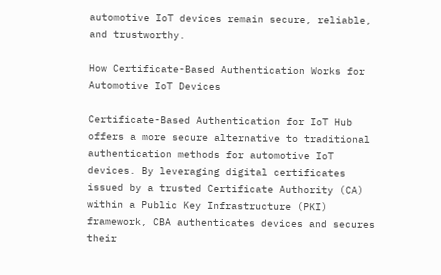automotive IoT devices remain secure, reliable, and trustworthy.

How Certificate-Based Authentication Works for Automotive IoT Devices

Certificate-Based Authentication for IoT Hub offers a more secure alternative to traditional authentication methods for automotive IoT devices. By leveraging digital certificates issued by a trusted Certificate Authority (CA) within a Public Key Infrastructure (PKI) framework, CBA authenticates devices and secures their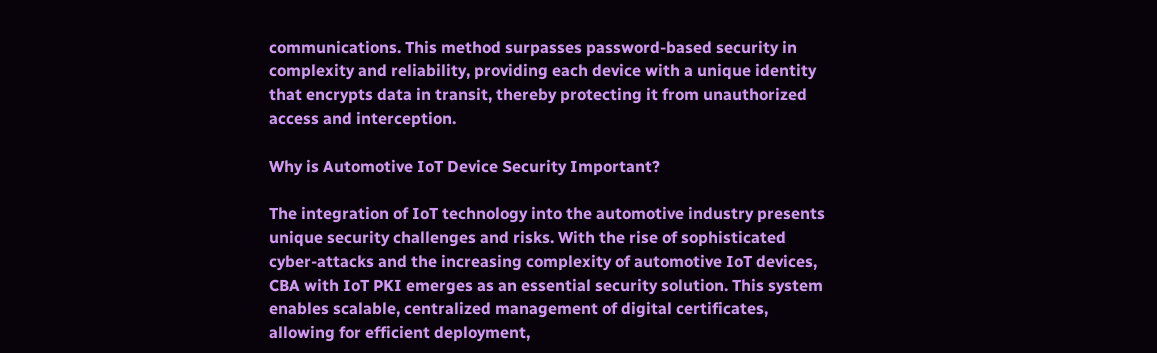communications. This method surpasses password-based security in complexity and reliability, providing each device with a unique identity that encrypts data in transit, thereby protecting it from unauthorized access and interception.

Why is Automotive IoT Device Security Important?

The integration of IoT technology into the automotive industry presents unique security challenges and risks. With the rise of sophisticated cyber-attacks and the increasing complexity of automotive IoT devices, CBA with IoT PKI emerges as an essential security solution. This system enables scalable, centralized management of digital certificates, allowing for efficient deployment,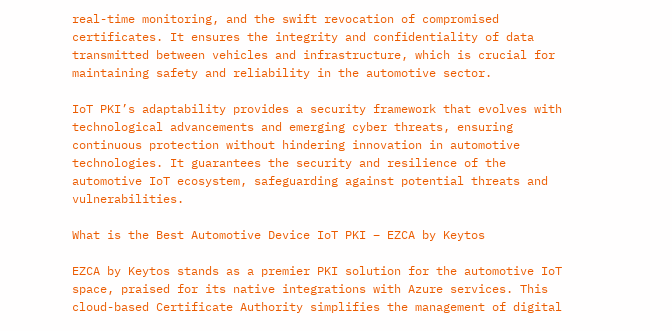real-time monitoring, and the swift revocation of compromised certificates. It ensures the integrity and confidentiality of data transmitted between vehicles and infrastructure, which is crucial for maintaining safety and reliability in the automotive sector.

IoT PKI’s adaptability provides a security framework that evolves with technological advancements and emerging cyber threats, ensuring continuous protection without hindering innovation in automotive technologies. It guarantees the security and resilience of the automotive IoT ecosystem, safeguarding against potential threats and vulnerabilities.

What is the Best Automotive Device IoT PKI – EZCA by Keytos

EZCA by Keytos stands as a premier PKI solution for the automotive IoT space, praised for its native integrations with Azure services. This cloud-based Certificate Authority simplifies the management of digital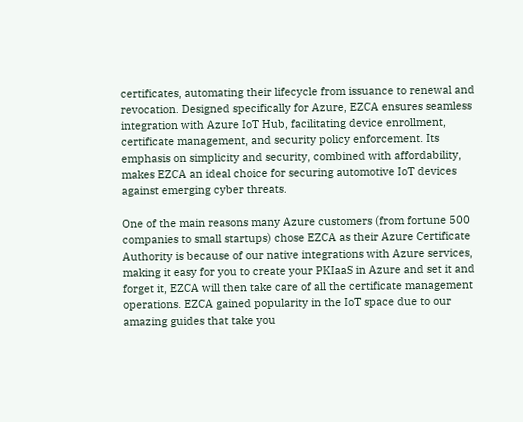certificates, automating their lifecycle from issuance to renewal and revocation. Designed specifically for Azure, EZCA ensures seamless integration with Azure IoT Hub, facilitating device enrollment, certificate management, and security policy enforcement. Its emphasis on simplicity and security, combined with affordability, makes EZCA an ideal choice for securing automotive IoT devices against emerging cyber threats.

One of the main reasons many Azure customers (from fortune 500 companies to small startups) chose EZCA as their Azure Certificate Authority is because of our native integrations with Azure services, making it easy for you to create your PKIaaS in Azure and set it and forget it, EZCA will then take care of all the certificate management operations. EZCA gained popularity in the IoT space due to our amazing guides that take you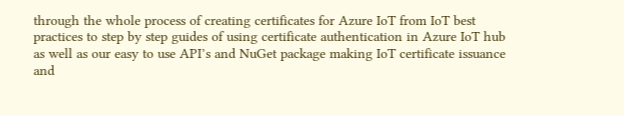through the whole process of creating certificates for Azure IoT from IoT best practices to step by step guides of using certificate authentication in Azure IoT hub as well as our easy to use API’s and NuGet package making IoT certificate issuance and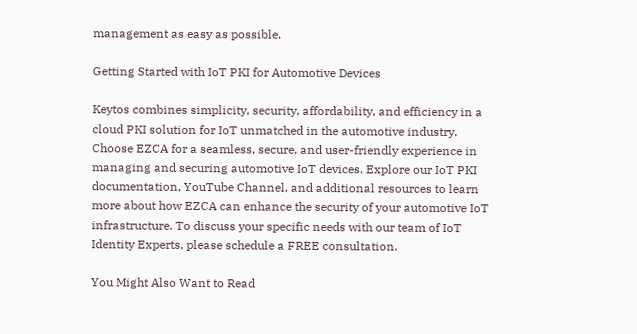management as easy as possible.

Getting Started with IoT PKI for Automotive Devices

Keytos combines simplicity, security, affordability, and efficiency in a cloud PKI solution for IoT unmatched in the automotive industry. Choose EZCA for a seamless, secure, and user-friendly experience in managing and securing automotive IoT devices. Explore our IoT PKI documentation, YouTube Channel, and additional resources to learn more about how EZCA can enhance the security of your automotive IoT infrastructure. To discuss your specific needs with our team of IoT Identity Experts, please schedule a FREE consultation.

You Might Also Want to Read